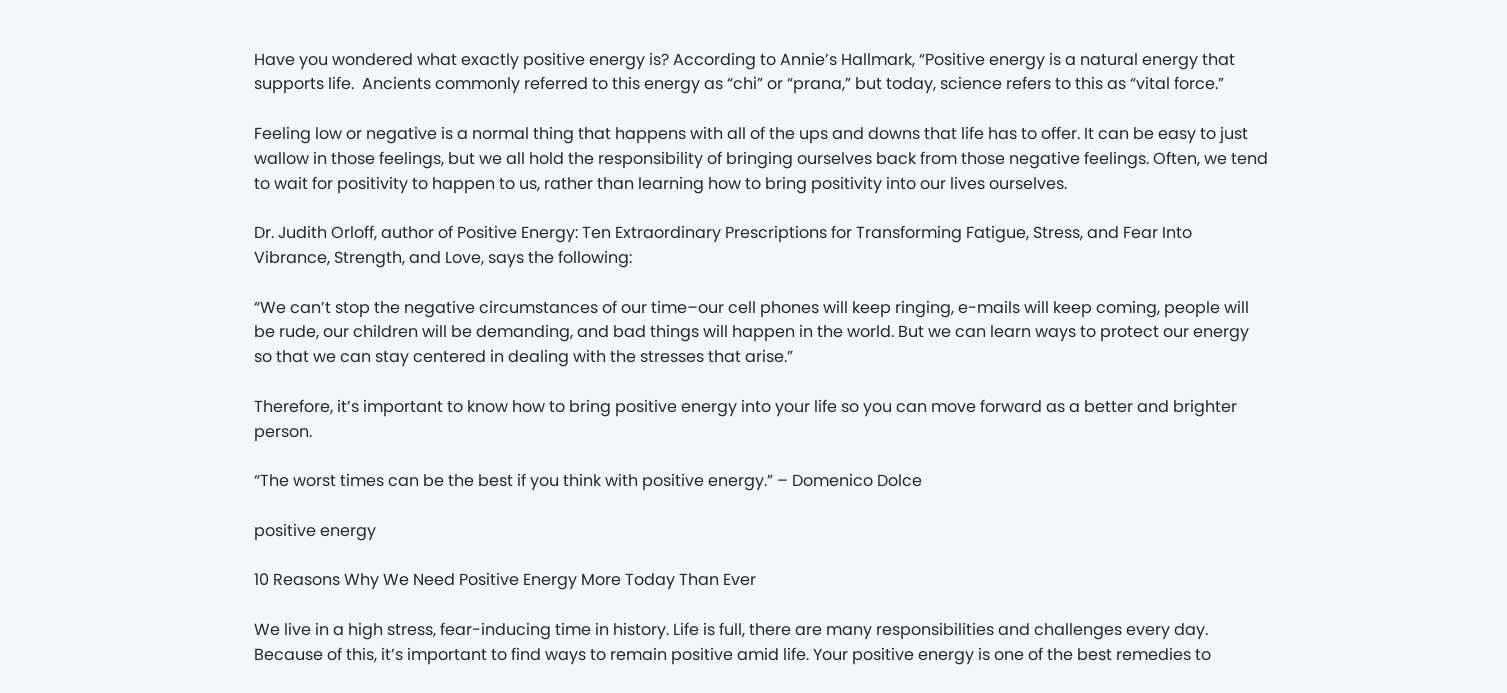Have you wondered what exactly positive energy is? According to Annie’s Hallmark, “Positive energy is a natural energy that supports life.  Ancients commonly referred to this energy as “chi” or “prana,” but today, science refers to this as “vital force.”

Feeling low or negative is a normal thing that happens with all of the ups and downs that life has to offer. It can be easy to just wallow in those feelings, but we all hold the responsibility of bringing ourselves back from those negative feelings. Often, we tend to wait for positivity to happen to us, rather than learning how to bring positivity into our lives ourselves.

Dr. Judith Orloff, author of Positive Energy: Ten Extraordinary Prescriptions for Transforming Fatigue, Stress, and Fear Into Vibrance, Strength, and Love, says the following:

“We can’t stop the negative circumstances of our time–our cell phones will keep ringing, e-mails will keep coming, people will be rude, our children will be demanding, and bad things will happen in the world. But we can learn ways to protect our energy so that we can stay centered in dealing with the stresses that arise.”

Therefore, it’s important to know how to bring positive energy into your life so you can move forward as a better and brighter person.

“The worst times can be the best if you think with positive energy.” – Domenico Dolce

positive energy

10 Reasons Why We Need Positive Energy More Today Than Ever

We live in a high stress, fear-inducing time in history. Life is full, there are many responsibilities and challenges every day.  Because of this, it’s important to find ways to remain positive amid life. Your positive energy is one of the best remedies to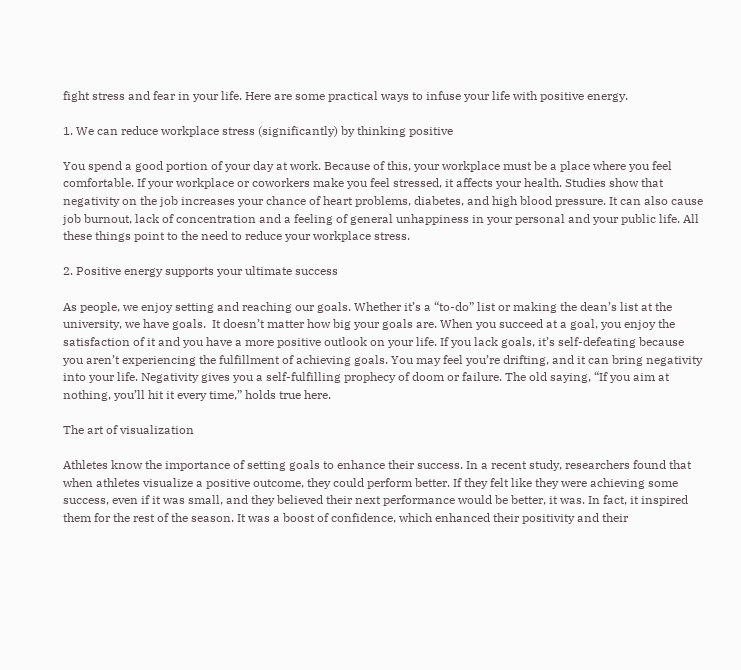fight stress and fear in your life. Here are some practical ways to infuse your life with positive energy.

1. We can reduce workplace stress (significantly) by thinking positive

You spend a good portion of your day at work. Because of this, your workplace must be a place where you feel comfortable. If your workplace or coworkers make you feel stressed, it affects your health. Studies show that negativity on the job increases your chance of heart problems, diabetes, and high blood pressure. It can also cause job burnout, lack of concentration and a feeling of general unhappiness in your personal and your public life. All these things point to the need to reduce your workplace stress.

2. Positive energy supports your ultimate success

As people, we enjoy setting and reaching our goals. Whether it’s a “to-do” list or making the dean’s list at the university, we have goals.  It doesn’t matter how big your goals are. When you succeed at a goal, you enjoy the satisfaction of it and you have a more positive outlook on your life. If you lack goals, it’s self-defeating because you aren’t experiencing the fulfillment of achieving goals. You may feel you’re drifting, and it can bring negativity into your life. Negativity gives you a self-fulfilling prophecy of doom or failure. The old saying, “If you aim at nothing, you’ll hit it every time,” holds true here.

The art of visualization

Athletes know the importance of setting goals to enhance their success. In a recent study, researchers found that when athletes visualize a positive outcome, they could perform better. If they felt like they were achieving some success, even if it was small, and they believed their next performance would be better, it was. In fact, it inspired them for the rest of the season. It was a boost of confidence, which enhanced their positivity and their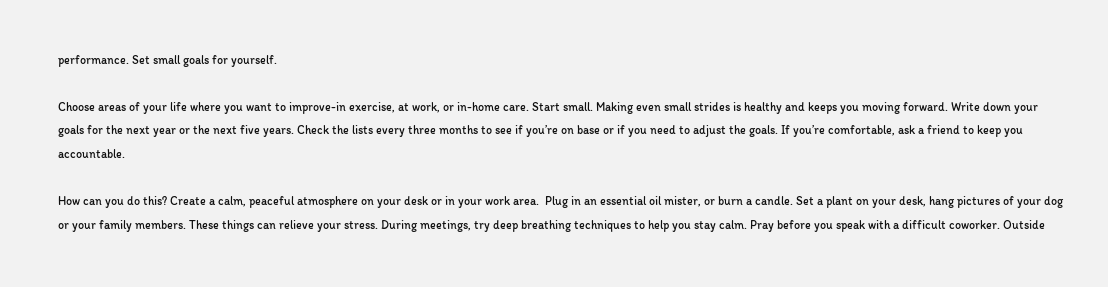performance. Set small goals for yourself.

Choose areas of your life where you want to improve-in exercise, at work, or in-home care. Start small. Making even small strides is healthy and keeps you moving forward. Write down your goals for the next year or the next five years. Check the lists every three months to see if you’re on base or if you need to adjust the goals. If you’re comfortable, ask a friend to keep you accountable.

How can you do this? Create a calm, peaceful atmosphere on your desk or in your work area.  Plug in an essential oil mister, or burn a candle. Set a plant on your desk, hang pictures of your dog or your family members. These things can relieve your stress. During meetings, try deep breathing techniques to help you stay calm. Pray before you speak with a difficult coworker. Outside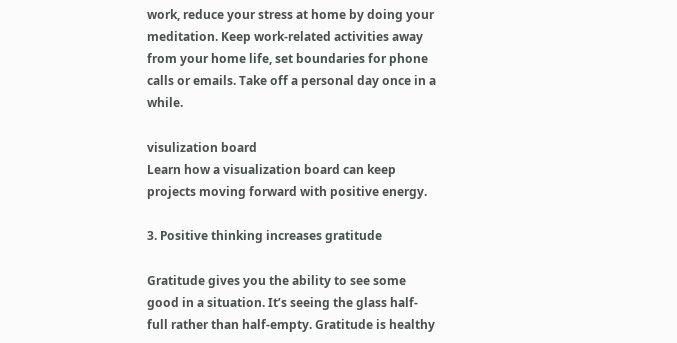work, reduce your stress at home by doing your meditation. Keep work-related activities away from your home life, set boundaries for phone calls or emails. Take off a personal day once in a while.

visulization board
Learn how a visualization board can keep projects moving forward with positive energy.

3. Positive thinking increases gratitude

Gratitude gives you the ability to see some good in a situation. It’s seeing the glass half-full rather than half-empty. Gratitude is healthy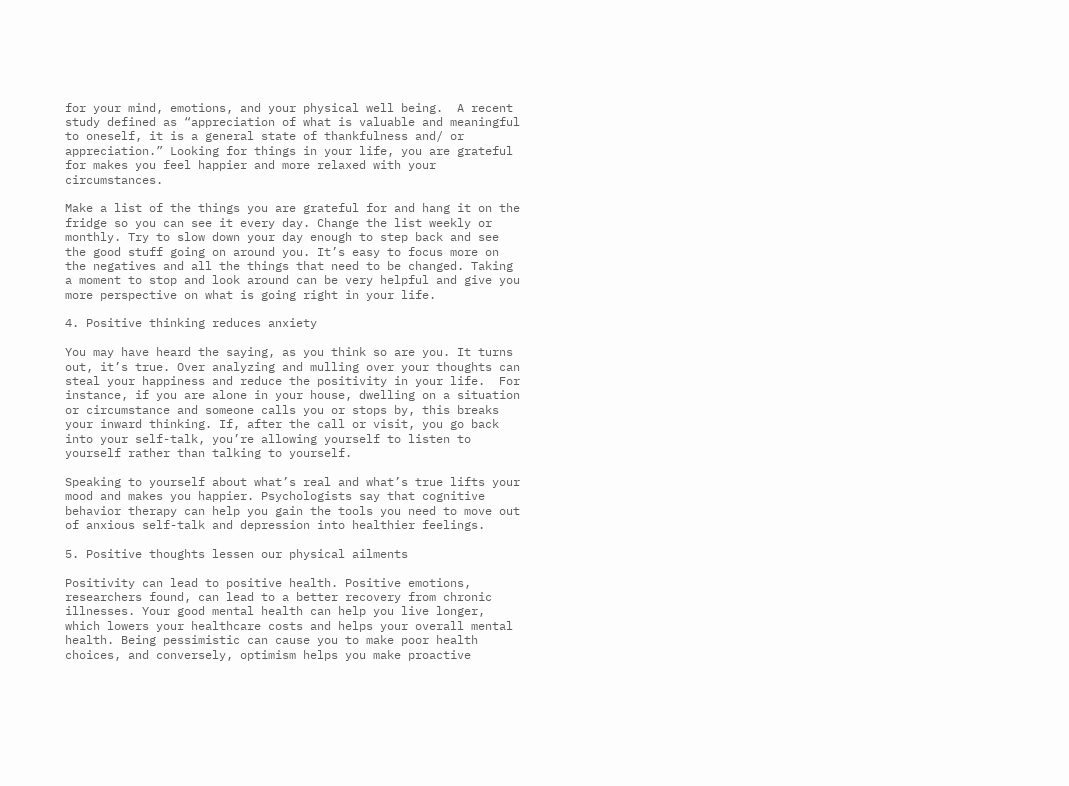for your mind, emotions, and your physical well being.  A recent study defined as “appreciation of what is valuable and meaningful to oneself, it is a general state of thankfulness and/ or appreciation.” Looking for things in your life, you are grateful for makes you feel happier and more relaxed with your circumstances.

Make a list of the things you are grateful for and hang it on the fridge so you can see it every day. Change the list weekly or monthly. Try to slow down your day enough to step back and see the good stuff going on around you. It’s easy to focus more on the negatives and all the things that need to be changed. Taking a moment to stop and look around can be very helpful and give you more perspective on what is going right in your life.

4. Positive thinking reduces anxiety

You may have heard the saying, as you think so are you. It turns out, it’s true. Over analyzing and mulling over your thoughts can steal your happiness and reduce the positivity in your life.  For instance, if you are alone in your house, dwelling on a situation or circumstance and someone calls you or stops by, this breaks your inward thinking. If, after the call or visit, you go back into your self-talk, you’re allowing yourself to listen to yourself rather than talking to yourself.

Speaking to yourself about what’s real and what’s true lifts your mood and makes you happier. Psychologists say that cognitive behavior therapy can help you gain the tools you need to move out of anxious self-talk and depression into healthier feelings.

5. Positive thoughts lessen our physical ailments

Positivity can lead to positive health. Positive emotions, researchers found, can lead to a better recovery from chronic illnesses. Your good mental health can help you live longer, which lowers your healthcare costs and helps your overall mental health. Being pessimistic can cause you to make poor health choices, and conversely, optimism helps you make proactive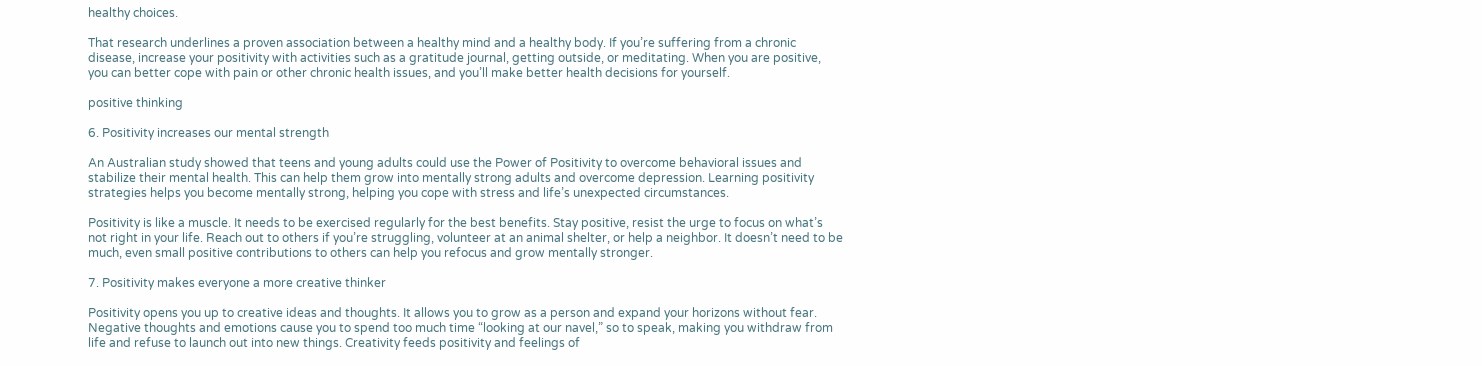healthy choices.

That research underlines a proven association between a healthy mind and a healthy body. If you’re suffering from a chronic disease, increase your positivity with activities such as a gratitude journal, getting outside, or meditating. When you are positive, you can better cope with pain or other chronic health issues, and you’ll make better health decisions for yourself.

positive thinking

6. Positivity increases our mental strength

An Australian study showed that teens and young adults could use the Power of Positivity to overcome behavioral issues and stabilize their mental health. This can help them grow into mentally strong adults and overcome depression. Learning positivity strategies helps you become mentally strong, helping you cope with stress and life’s unexpected circumstances.

Positivity is like a muscle. It needs to be exercised regularly for the best benefits. Stay positive, resist the urge to focus on what’s not right in your life. Reach out to others if you’re struggling, volunteer at an animal shelter, or help a neighbor. It doesn’t need to be much, even small positive contributions to others can help you refocus and grow mentally stronger.

7. Positivity makes everyone a more creative thinker

Positivity opens you up to creative ideas and thoughts. It allows you to grow as a person and expand your horizons without fear. Negative thoughts and emotions cause you to spend too much time “looking at our navel,” so to speak, making you withdraw from life and refuse to launch out into new things. Creativity feeds positivity and feelings of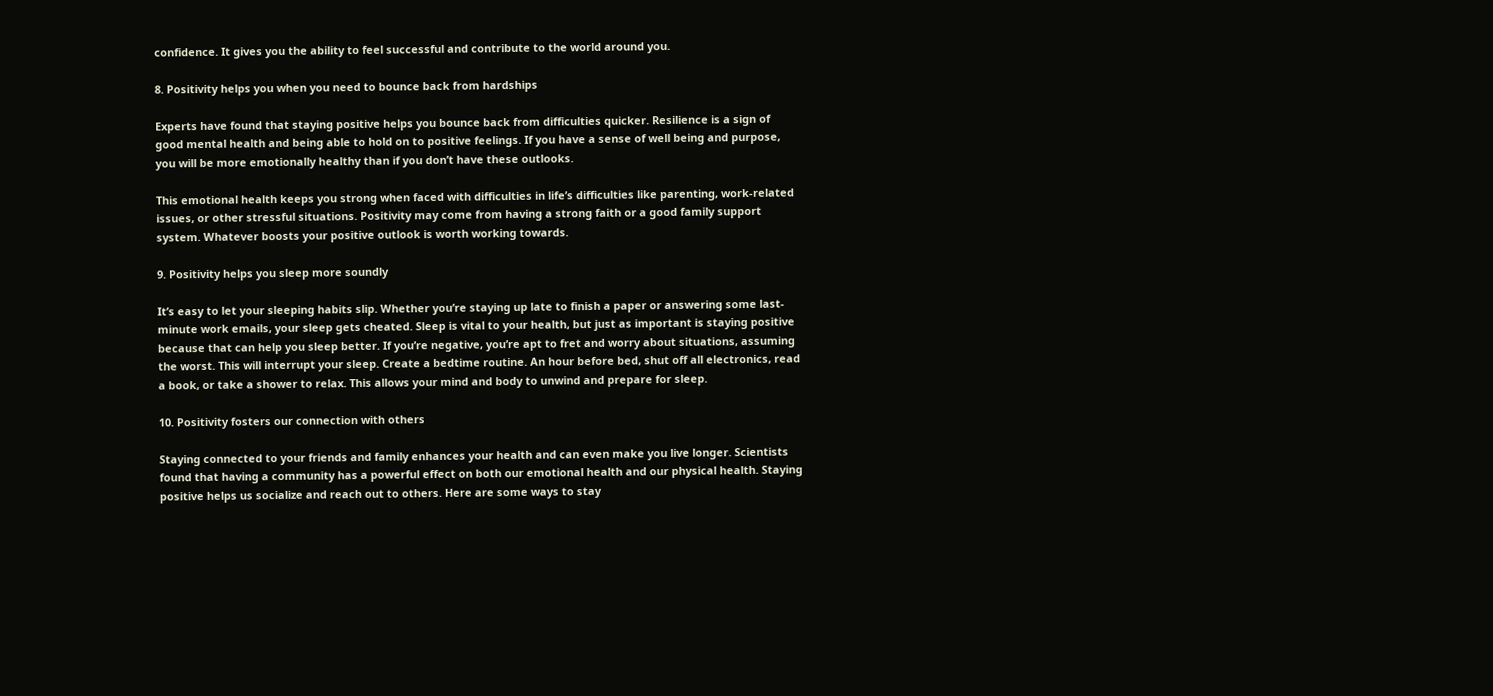confidence. It gives you the ability to feel successful and contribute to the world around you.

8. Positivity helps you when you need to bounce back from hardships

Experts have found that staying positive helps you bounce back from difficulties quicker. Resilience is a sign of good mental health and being able to hold on to positive feelings. If you have a sense of well being and purpose, you will be more emotionally healthy than if you don’t have these outlooks.

This emotional health keeps you strong when faced with difficulties in life’s difficulties like parenting, work-related issues, or other stressful situations. Positivity may come from having a strong faith or a good family support system. Whatever boosts your positive outlook is worth working towards.

9. Positivity helps you sleep more soundly

It’s easy to let your sleeping habits slip. Whether you’re staying up late to finish a paper or answering some last-minute work emails, your sleep gets cheated. Sleep is vital to your health, but just as important is staying positive because that can help you sleep better. If you’re negative, you’re apt to fret and worry about situations, assuming the worst. This will interrupt your sleep. Create a bedtime routine. An hour before bed, shut off all electronics, read a book, or take a shower to relax. This allows your mind and body to unwind and prepare for sleep.

10. Positivity fosters our connection with others

Staying connected to your friends and family enhances your health and can even make you live longer. Scientists found that having a community has a powerful effect on both our emotional health and our physical health. Staying positive helps us socialize and reach out to others. Here are some ways to stay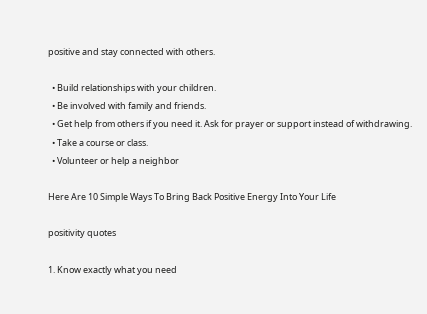positive and stay connected with others.

  • Build relationships with your children.
  • Be involved with family and friends.
  • Get help from others if you need it. Ask for prayer or support instead of withdrawing.
  • Take a course or class.
  • Volunteer or help a neighbor

Here Are 10 Simple Ways To Bring Back Positive Energy Into Your Life

positivity quotes

1. Know exactly what you need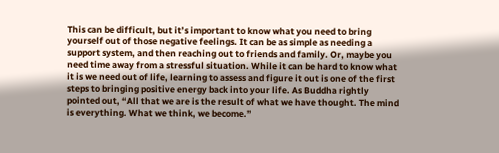This can be difficult, but it’s important to know what you need to bring yourself out of those negative feelings. It can be as simple as needing a support system, and then reaching out to friends and family. Or, maybe you need time away from a stressful situation. While it can be hard to know what it is we need out of life, learning to assess and figure it out is one of the first steps to bringing positive energy back into your life. As Buddha rightly pointed out, “All that we are is the result of what we have thought. The mind is everything. What we think, we become.”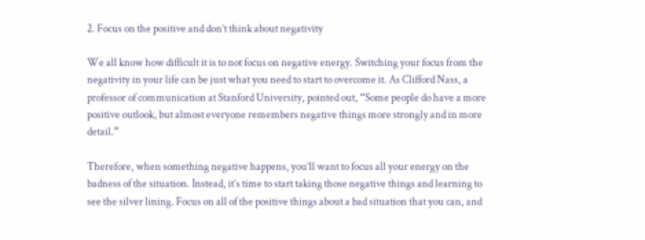2. Focus on the positive and don’t think about negativity

We all know how difficult it is to not focus on negative energy. Switching your focus from the negativity in your life can be just what you need to start to overcome it. As Clifford Nass, a professor of communication at Stanford University, pointed out, “Some people do have a more positive outlook, but almost everyone remembers negative things more strongly and in more detail.”

Therefore, when something negative happens, you’ll want to focus all your energy on the badness of the situation. Instead, it’s time to start taking those negative things and learning to see the silver lining. Focus on all of the positive things about a bad situation that you can, and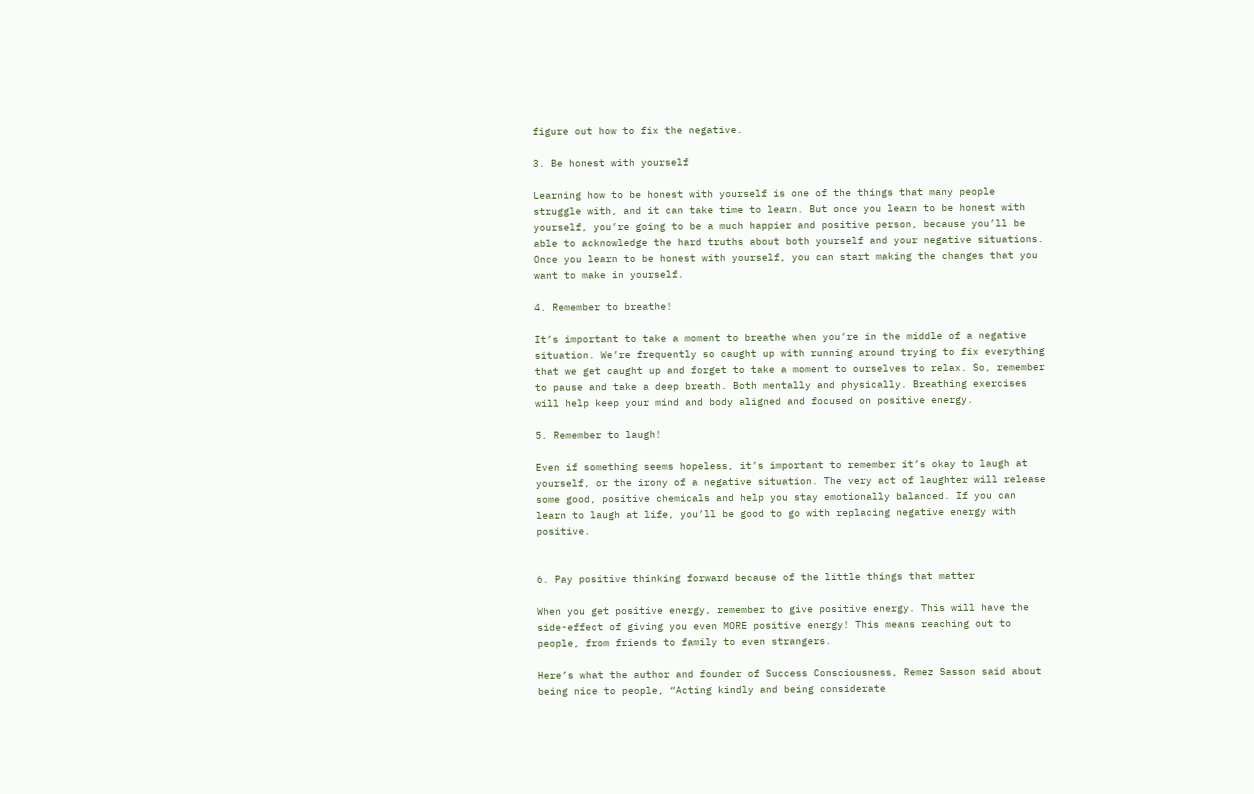figure out how to fix the negative.

3. Be honest with yourself

Learning how to be honest with yourself is one of the things that many people struggle with, and it can take time to learn. But once you learn to be honest with yourself, you’re going to be a much happier and positive person, because you’ll be able to acknowledge the hard truths about both yourself and your negative situations. Once you learn to be honest with yourself, you can start making the changes that you want to make in yourself.

4. Remember to breathe!

It’s important to take a moment to breathe when you’re in the middle of a negative situation. We’re frequently so caught up with running around trying to fix everything that we get caught up and forget to take a moment to ourselves to relax. So, remember to pause and take a deep breath. Both mentally and physically. Breathing exercises will help keep your mind and body aligned and focused on positive energy.

5. Remember to laugh!

Even if something seems hopeless, it’s important to remember it’s okay to laugh at yourself, or the irony of a negative situation. The very act of laughter will release some good, positive chemicals and help you stay emotionally balanced. If you can learn to laugh at life, you’ll be good to go with replacing negative energy with positive.


6. Pay positive thinking forward because of the little things that matter

When you get positive energy, remember to give positive energy. This will have the side-effect of giving you even MORE positive energy! This means reaching out to people, from friends to family to even strangers.

Here’s what the author and founder of Success Consciousness, Remez Sasson said about being nice to people, “Acting kindly and being considerate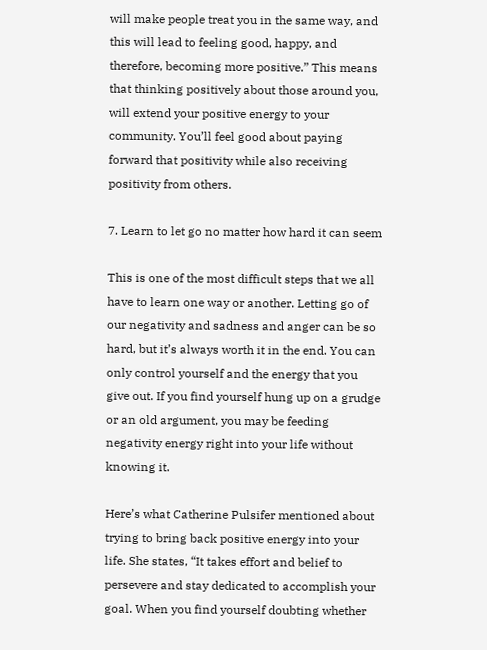will make people treat you in the same way, and this will lead to feeling good, happy, and therefore, becoming more positive.” This means that thinking positively about those around you, will extend your positive energy to your community. You’ll feel good about paying forward that positivity while also receiving positivity from others.

7. Learn to let go no matter how hard it can seem

This is one of the most difficult steps that we all have to learn one way or another. Letting go of our negativity and sadness and anger can be so hard, but it’s always worth it in the end. You can only control yourself and the energy that you give out. If you find yourself hung up on a grudge or an old argument, you may be feeding negativity energy right into your life without knowing it.

Here’s what Catherine Pulsifer mentioned about trying to bring back positive energy into your life. She states, “It takes effort and belief to persevere and stay dedicated to accomplish your goal. When you find yourself doubting whether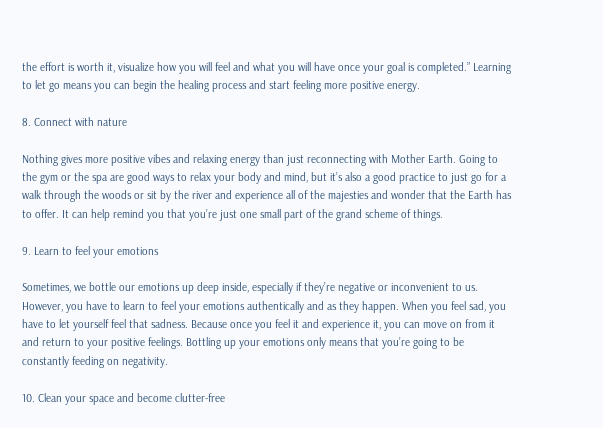the effort is worth it, visualize how you will feel and what you will have once your goal is completed.” Learning to let go means you can begin the healing process and start feeling more positive energy.

8. Connect with nature

Nothing gives more positive vibes and relaxing energy than just reconnecting with Mother Earth. Going to the gym or the spa are good ways to relax your body and mind, but it’s also a good practice to just go for a walk through the woods or sit by the river and experience all of the majesties and wonder that the Earth has to offer. It can help remind you that you’re just one small part of the grand scheme of things.

9. Learn to feel your emotions

Sometimes, we bottle our emotions up deep inside, especially if they’re negative or inconvenient to us. However, you have to learn to feel your emotions authentically and as they happen. When you feel sad, you have to let yourself feel that sadness. Because once you feel it and experience it, you can move on from it and return to your positive feelings. Bottling up your emotions only means that you’re going to be constantly feeding on negativity.

10. Clean your space and become clutter-free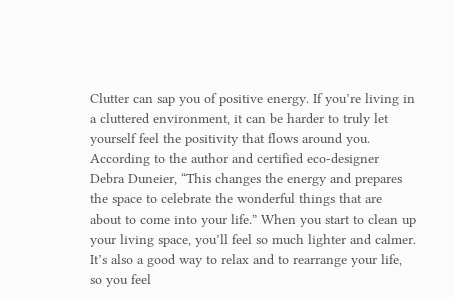Clutter can sap you of positive energy. If you’re living in a cluttered environment, it can be harder to truly let yourself feel the positivity that flows around you. According to the author and certified eco-designer Debra Duneier, “This changes the energy and prepares the space to celebrate the wonderful things that are about to come into your life.” When you start to clean up your living space, you’ll feel so much lighter and calmer. It’s also a good way to relax and to rearrange your life, so you feel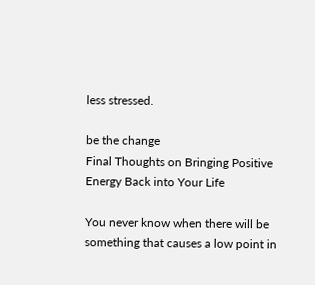less stressed.

be the change
Final Thoughts on Bringing Positive Energy Back into Your Life

You never know when there will be something that causes a low point in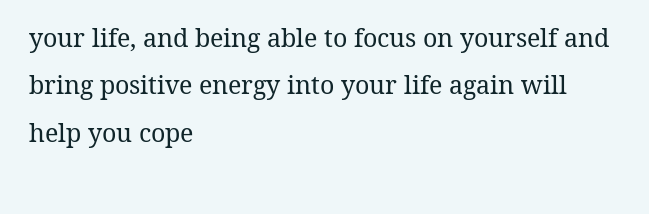your life, and being able to focus on yourself and bring positive energy into your life again will help you cope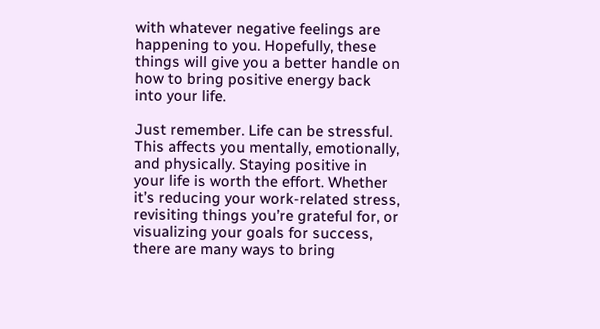with whatever negative feelings are happening to you. Hopefully, these things will give you a better handle on how to bring positive energy back into your life.

Just remember. Life can be stressful. This affects you mentally, emotionally, and physically. Staying positive in your life is worth the effort. Whether it’s reducing your work-related stress, revisiting things you’re grateful for, or visualizing your goals for success, there are many ways to bring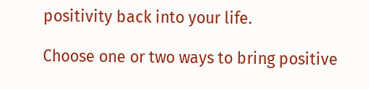positivity back into your life.

Choose one or two ways to bring positive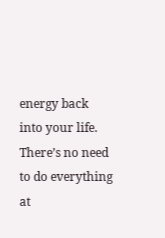energy back into your life. There’s no need to do everything at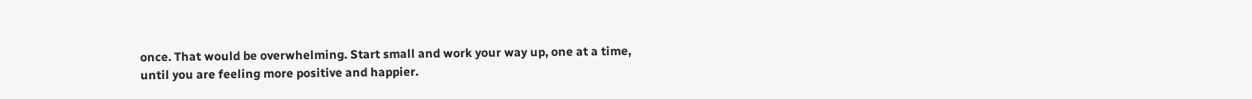once. That would be overwhelming. Start small and work your way up, one at a time, until you are feeling more positive and happier.